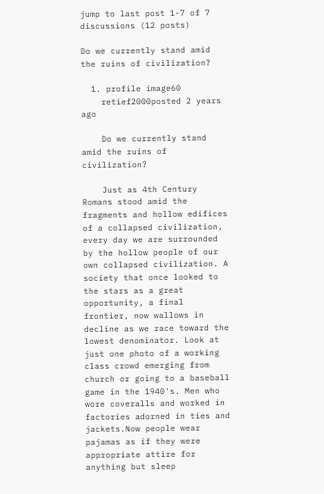jump to last post 1-7 of 7 discussions (12 posts)

Do we currently stand amid the ruins of civilization?

  1. profile image60
    retief2000posted 2 years ago

    Do we currently stand amid the ruins of civilization?

    Just as 4th Century Romans stood amid the fragments and hollow edifices of a collapsed civilization, every day we are surrounded by the hollow people of our own collapsed civilization. A society that once looked to the stars as a great opportunity, a final frontier, now wallows in decline as we race toward the lowest denominator. Look at just one photo of a working class crowd emerging from church or going to a baseball game in the 1940's. Men who wore coveralls and worked in factories adorned in ties and jackets.Now people wear pajamas as if they were appropriate attire for anything but sleep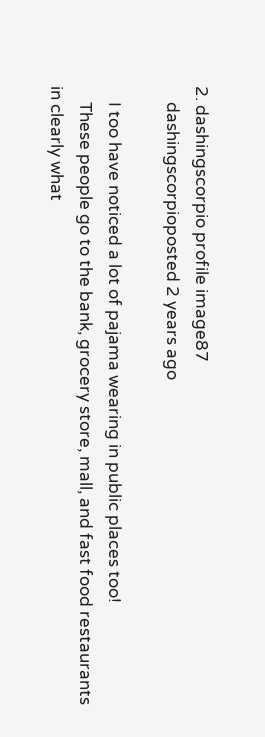2. dashingscorpio profile image87
    dashingscorpioposted 2 years ago

    I too have noticed a lot of pajama wearing in public places too!
    These people go to the bank, grocery store, mall, and fast food restaurants in clearly what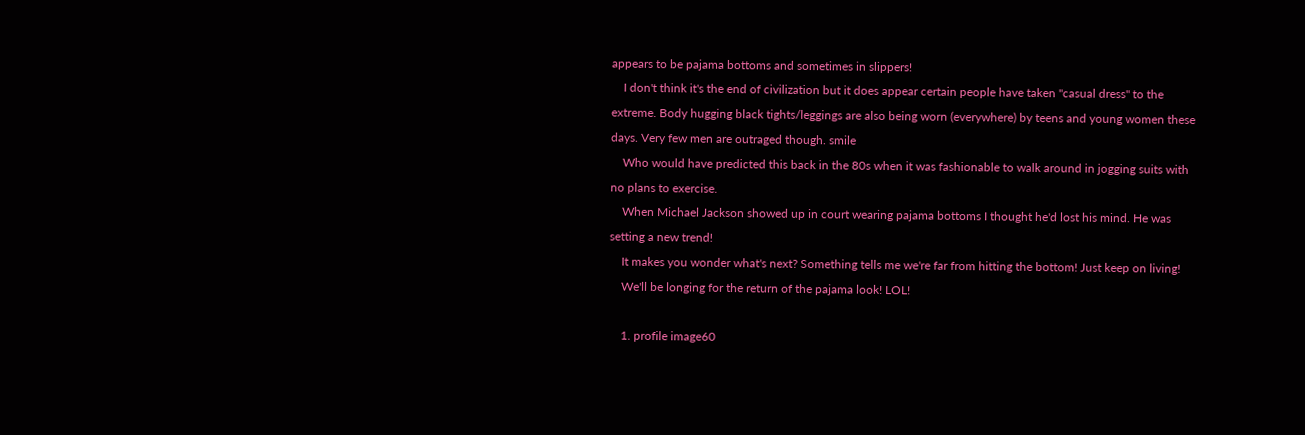appears to be pajama bottoms and sometimes in slippers!
    I don't think it's the end of civilization but it does appear certain people have taken "casual dress" to the extreme. Body hugging black tights/leggings are also being worn (everywhere) by teens and young women these days. Very few men are outraged though. smile
    Who would have predicted this back in the 80s when it was fashionable to walk around in jogging suits with no plans to exercise.
    When Michael Jackson showed up in court wearing pajama bottoms I thought he'd lost his mind. He was setting a new trend!
    It makes you wonder what's next? Something tells me we're far from hitting the bottom! Just keep on living!
    We'll be longing for the return of the pajama look! LOL!

    1. profile image60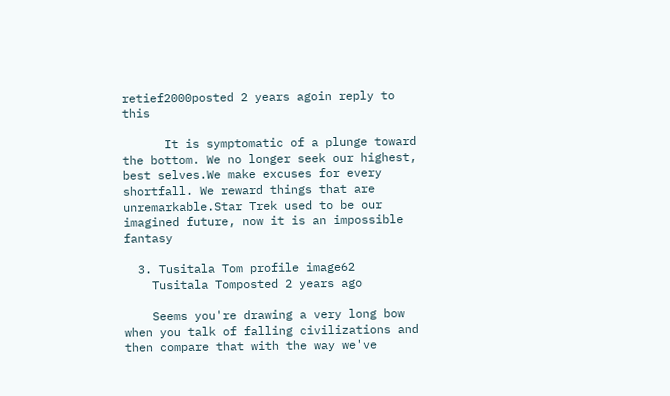retief2000posted 2 years agoin reply to this

      It is symptomatic of a plunge toward the bottom. We no longer seek our highest, best selves.We make excuses for every shortfall. We reward things that are unremarkable.Star Trek used to be our imagined future, now it is an impossible fantasy

  3. Tusitala Tom profile image62
    Tusitala Tomposted 2 years ago

    Seems you're drawing a very long bow when you talk of falling civilizations and then compare that with the way we've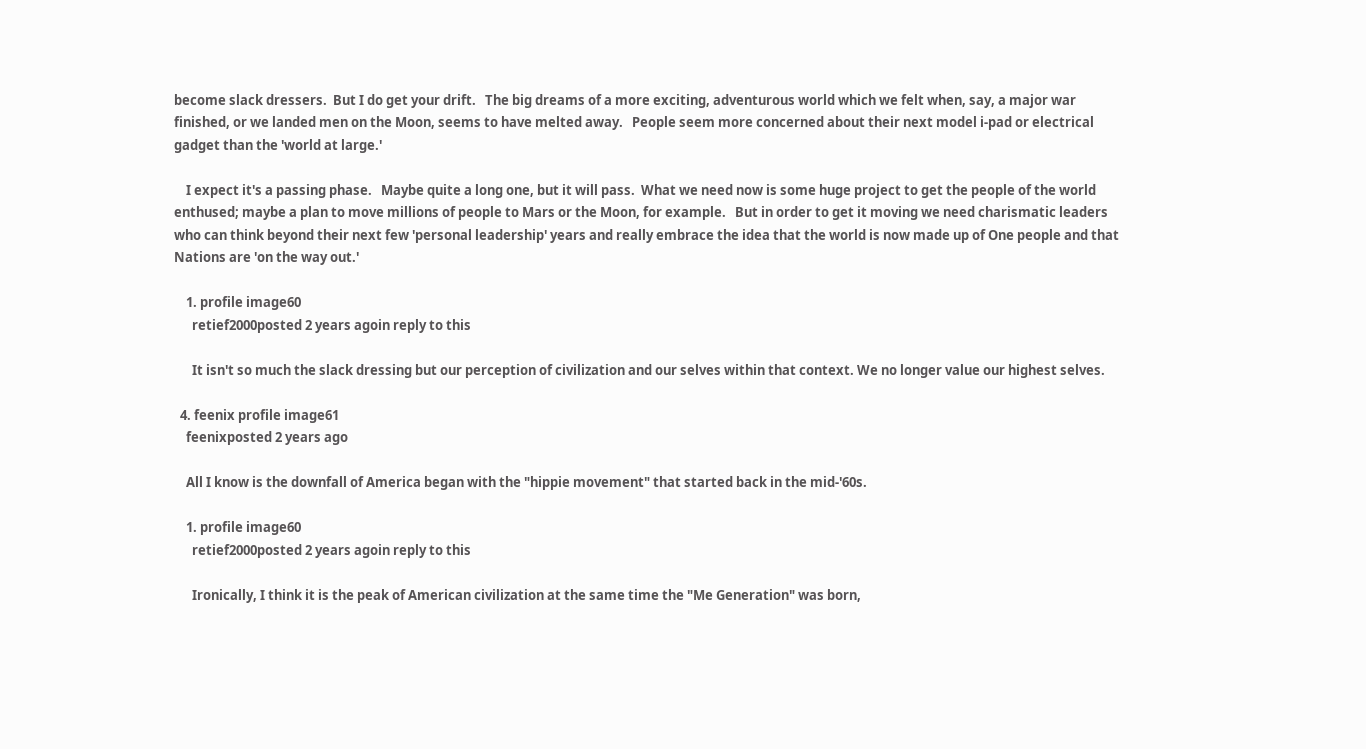become slack dressers.  But I do get your drift.   The big dreams of a more exciting, adventurous world which we felt when, say, a major war finished, or we landed men on the Moon, seems to have melted away.   People seem more concerned about their next model i-pad or electrical gadget than the 'world at large.'

    I expect it's a passing phase.   Maybe quite a long one, but it will pass.  What we need now is some huge project to get the people of the world enthused; maybe a plan to move millions of people to Mars or the Moon, for example.   But in order to get it moving we need charismatic leaders who can think beyond their next few 'personal leadership' years and really embrace the idea that the world is now made up of One people and that Nations are 'on the way out.'

    1. profile image60
      retief2000posted 2 years agoin reply to this

      It isn't so much the slack dressing but our perception of civilization and our selves within that context. We no longer value our highest selves.

  4. feenix profile image61
    feenixposted 2 years ago

    All I know is the downfall of America began with the "hippie movement" that started back in the mid-'60s.

    1. profile image60
      retief2000posted 2 years agoin reply to this

      Ironically, I think it is the peak of American civilization at the same time the "Me Generation" was born,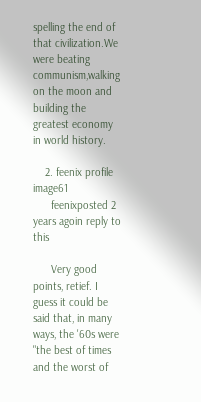spelling the end of that civilization.We were beating communism,walking on the moon and building the greatest economy in world history.

    2. feenix profile image61
      feenixposted 2 years agoin reply to this

      Very good points, retief. I guess it could be said that, in many ways, the '60s were "the best of times and the worst of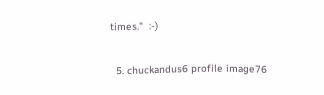times."  :-)

  5. chuckandus6 profile image76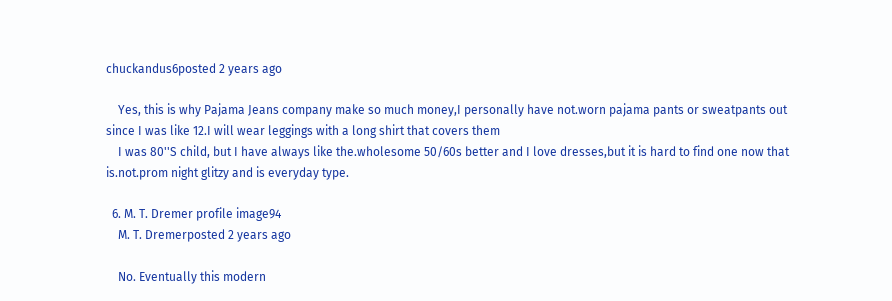chuckandus6posted 2 years ago

    Yes, this is why Pajama Jeans company make so much money,I personally have not.worn pajama pants or sweatpants out since I was like 12.I will wear leggings with a long shirt that covers them
    I was 80''S child, but I have always like the.wholesome 50/60s better and I love dresses,but it is hard to find one now that is.not.prom night glitzy and is everyday type.

  6. M. T. Dremer profile image94
    M. T. Dremerposted 2 years ago

    No. Eventually this modern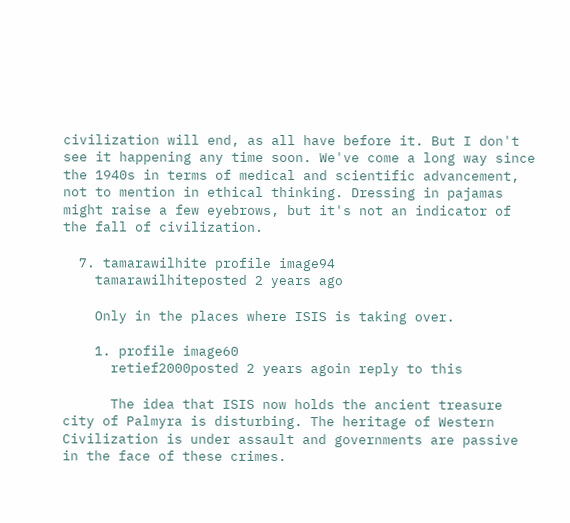civilization will end, as all have before it. But I don't see it happening any time soon. We've come a long way since the 1940s in terms of medical and scientific advancement, not to mention in ethical thinking. Dressing in pajamas might raise a few eyebrows, but it's not an indicator of the fall of civilization.

  7. tamarawilhite profile image94
    tamarawilhiteposted 2 years ago

    Only in the places where ISIS is taking over.

    1. profile image60
      retief2000posted 2 years agoin reply to this

      The idea that ISIS now holds the ancient treasure city of Palmyra is disturbing. The heritage of Western Civilization is under assault and governments are passive in the face of these crimes.